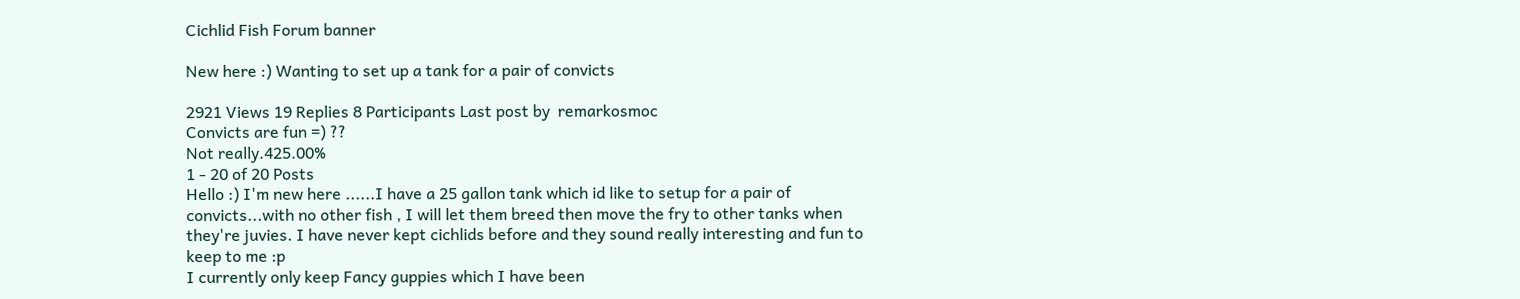Cichlid Fish Forum banner

New here :) Wanting to set up a tank for a pair of convicts

2921 Views 19 Replies 8 Participants Last post by  remarkosmoc
Convicts are fun =) ??
Not really.425.00%
1 - 20 of 20 Posts
Hello :) I'm new here ......I have a 25 gallon tank which id like to setup for a pair of convicts...with no other fish , I will let them breed then move the fry to other tanks when they're juvies. I have never kept cichlids before and they sound really interesting and fun to keep to me :p
I currently only keep Fancy guppies which I have been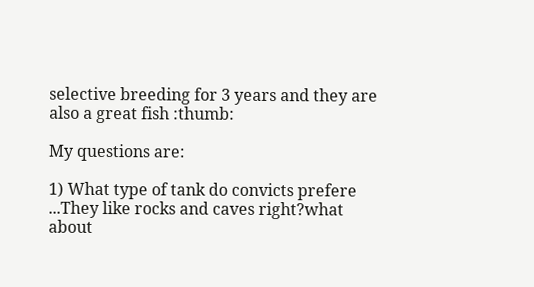selective breeding for 3 years and they are also a great fish :thumb:

My questions are:

1) What type of tank do convicts prefere ...They like rocks and caves right?what about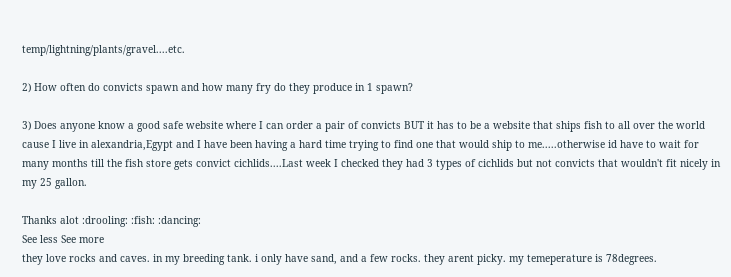temp/lightning/plants/gravel....etc.

2) How often do convicts spawn and how many fry do they produce in 1 spawn?

3) Does anyone know a good safe website where I can order a pair of convicts BUT it has to be a website that ships fish to all over the world cause I live in alexandria,Egypt and I have been having a hard time trying to find one that would ship to me.....otherwise id have to wait for many months till the fish store gets convict cichlids....Last week I checked they had 3 types of cichlids but not convicts that wouldn't fit nicely in my 25 gallon.

Thanks alot :drooling: :fish: :dancing:
See less See more
they love rocks and caves. in my breeding tank. i only have sand, and a few rocks. they arent picky. my temeperature is 78degrees.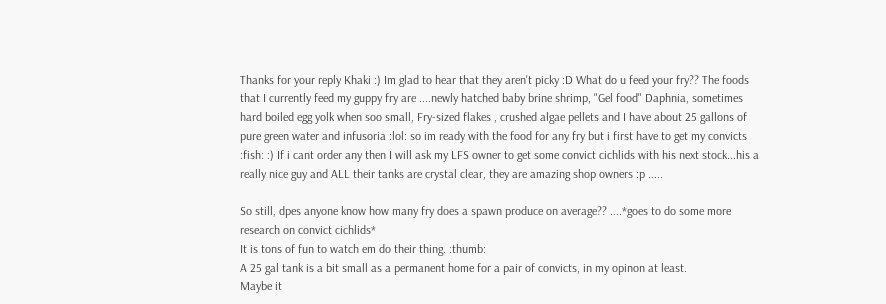Thanks for your reply Khaki :) Im glad to hear that they aren't picky :D What do u feed your fry?? The foods that I currently feed my guppy fry are ....newly hatched baby brine shrimp, "Gel food" Daphnia, sometimes hard boiled egg yolk when soo small, Fry-sized flakes , crushed algae pellets and I have about 25 gallons of pure green water and infusoria :lol: so im ready with the food for any fry but i first have to get my convicts :fish: :) If i cant order any then I will ask my LFS owner to get some convict cichlids with his next stock...his a really nice guy and ALL their tanks are crystal clear, they are amazing shop owners :p .....

So still, dpes anyone know how many fry does a spawn produce on average?? ....*goes to do some more research on convict cichlids*
It is tons of fun to watch em do their thing. :thumb:
A 25 gal tank is a bit small as a permanent home for a pair of convicts, in my opinon at least.
Maybe it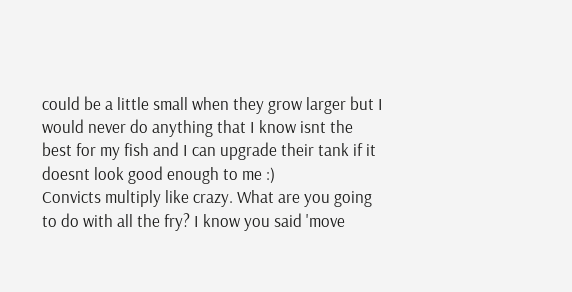could be a little small when they grow larger but I would never do anything that I know isnt the best for my fish and I can upgrade their tank if it doesnt look good enough to me :)
Convicts multiply like crazy. What are you going to do with all the fry? I know you said 'move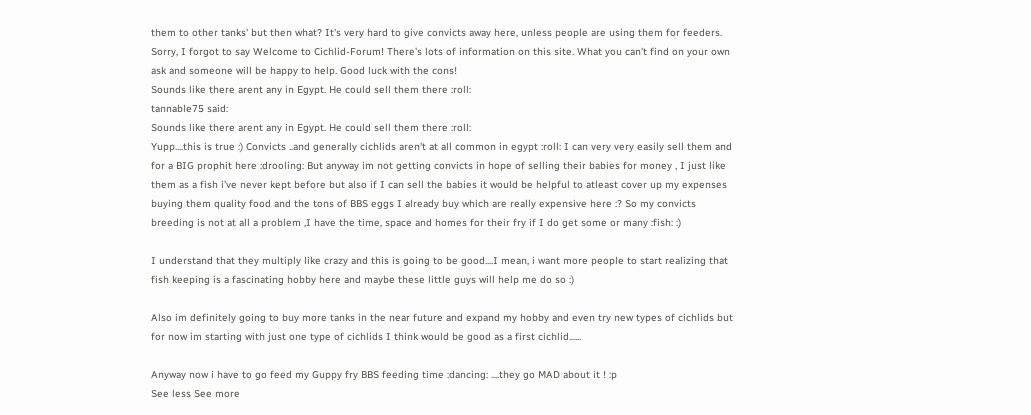them to other tanks' but then what? It's very hard to give convicts away here, unless people are using them for feeders.
Sorry, I forgot to say Welcome to Cichlid-Forum! There's lots of information on this site. What you can't find on your own ask and someone will be happy to help. Good luck with the cons!
Sounds like there arent any in Egypt. He could sell them there :roll:
tannable75 said:
Sounds like there arent any in Egypt. He could sell them there :roll:
Yupp....this is true :) Convicts ..and generally cichlids aren't at all common in egypt :roll: I can very very easily sell them and for a BIG prophit here :drooling: But anyway im not getting convicts in hope of selling their babies for money , I just like them as a fish i've never kept before but also if I can sell the babies it would be helpful to atleast cover up my expenses buying them quality food and the tons of BBS eggs I already buy which are really expensive here :? So my convicts breeding is not at all a problem ,I have the time, space and homes for their fry if I do get some or many :fish: :)

I understand that they multiply like crazy and this is going to be good....I mean, i want more people to start realizing that fish keeping is a fascinating hobby here and maybe these little guys will help me do so :)

Also im definitely going to buy more tanks in the near future and expand my hobby and even try new types of cichlids but for now im starting with just one type of cichlids I think would be good as a first cichlid......

Anyway now i have to go feed my Guppy fry BBS feeding time :dancing: ....they go MAD about it ! :p
See less See more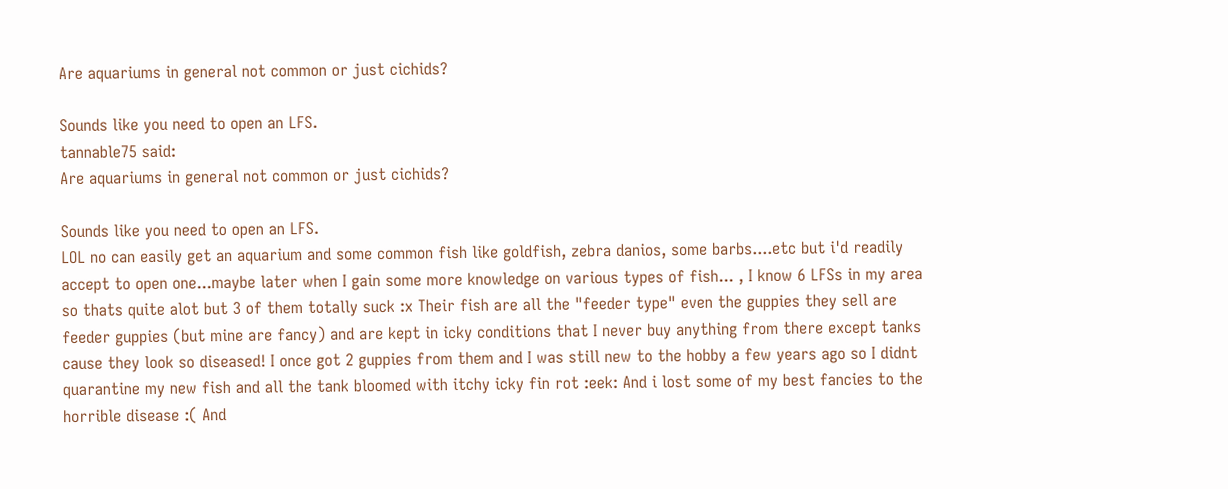Are aquariums in general not common or just cichids?

Sounds like you need to open an LFS.
tannable75 said:
Are aquariums in general not common or just cichids?

Sounds like you need to open an LFS.
LOL no can easily get an aquarium and some common fish like goldfish, zebra danios, some barbs....etc but i'd readily accept to open one...maybe later when I gain some more knowledge on various types of fish... , I know 6 LFSs in my area so thats quite alot but 3 of them totally suck :x Their fish are all the "feeder type" even the guppies they sell are feeder guppies (but mine are fancy) and are kept in icky conditions that I never buy anything from there except tanks cause they look so diseased! I once got 2 guppies from them and I was still new to the hobby a few years ago so I didnt quarantine my new fish and all the tank bloomed with itchy icky fin rot :eek: And i lost some of my best fancies to the horrible disease :( And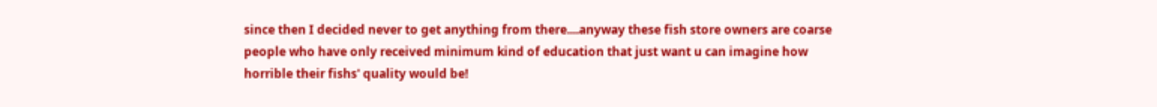since then I decided never to get anything from there....anyway these fish store owners are coarse people who have only received minimum kind of education that just want u can imagine how horrible their fishs' quality would be!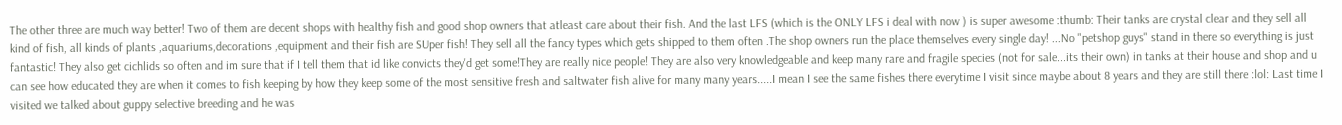The other three are much way better! Two of them are decent shops with healthy fish and good shop owners that atleast care about their fish. And the last LFS (which is the ONLY LFS i deal with now ) is super awesome :thumb: Their tanks are crystal clear and they sell all kind of fish, all kinds of plants ,aquariums,decorations ,equipment and their fish are SUper fish! They sell all the fancy types which gets shipped to them often .The shop owners run the place themselves every single day! ...No "petshop guys" stand in there so everything is just fantastic! They also get cichlids so often and im sure that if I tell them that id like convicts they'd get some!They are really nice people! They are also very knowledgeable and keep many rare and fragile species (not for sale...its their own) in tanks at their house and shop and u can see how educated they are when it comes to fish keeping by how they keep some of the most sensitive fresh and saltwater fish alive for many many years.....I mean I see the same fishes there everytime I visit since maybe about 8 years and they are still there :lol: Last time I visited we talked about guppy selective breeding and he was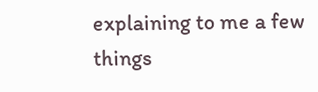explaining to me a few things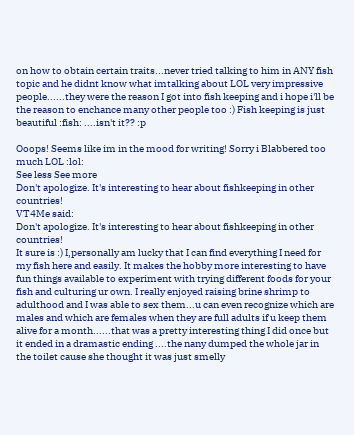on how to obtain certain traits...never tried talking to him in ANY fish topic and he didnt know what imtalking about LOL very impressive people......they were the reason I got into fish keeping and i hope i'll be the reason to enchance many other people too :) Fish keeping is just beautiful :fish: ....isn't it?? :p

Ooops! Seems like im in the mood for writing! Sorry i Blabbered too much LOL :lol:
See less See more
Don't apologize. It's interesting to hear about fishkeeping in other countries!
VT4Me said:
Don't apologize. It's interesting to hear about fishkeeping in other countries!
It sure is :) I,personally am lucky that I can find everything I need for my fish here and easily. It makes the hobby more interesting to have fun things available to experiment with trying different foods for your fish and culturing ur own. I really enjoyed raising brine shrimp to adulthood and I was able to sex them...u can even recognize which are males and which are females when they are full adults if u keep them alive for a month......that was a pretty interesting thing I did once but it ended in a dramastic ending ....the nany dumped the whole jar in the toilet cause she thought it was just smelly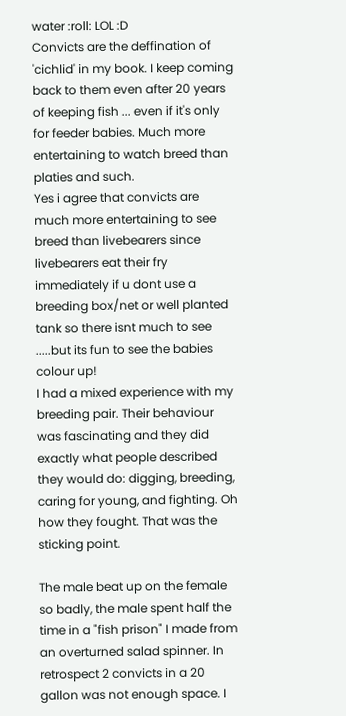water :roll: LOL :D
Convicts are the deffination of 'cichlid' in my book. I keep coming back to them even after 20 years of keeping fish ... even if it's only for feeder babies. Much more entertaining to watch breed than platies and such.
Yes i agree that convicts are much more entertaining to see breed than livebearers since livebearers eat their fry immediately if u dont use a breeding box/net or well planted tank so there isnt much to see .....but its fun to see the babies colour up!
I had a mixed experience with my breeding pair. Their behaviour was fascinating and they did exactly what people described they would do: digging, breeding, caring for young, and fighting. Oh how they fought. That was the sticking point.

The male beat up on the female so badly, the male spent half the time in a "fish prison" I made from an overturned salad spinner. In retrospect 2 convicts in a 20 gallon was not enough space. I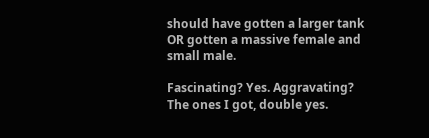should have gotten a larger tank OR gotten a massive female and small male.

Fascinating? Yes. Aggravating? The ones I got, double yes.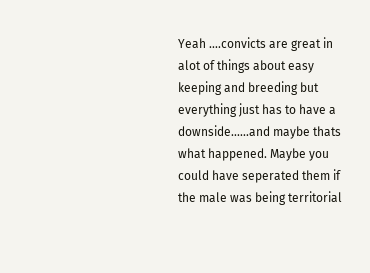Yeah ....convicts are great in alot of things about easy keeping and breeding but everything just has to have a downside......and maybe thats what happened. Maybe you could have seperated them if the male was being territorial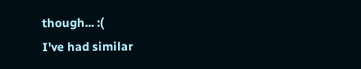though... :(
I've had similar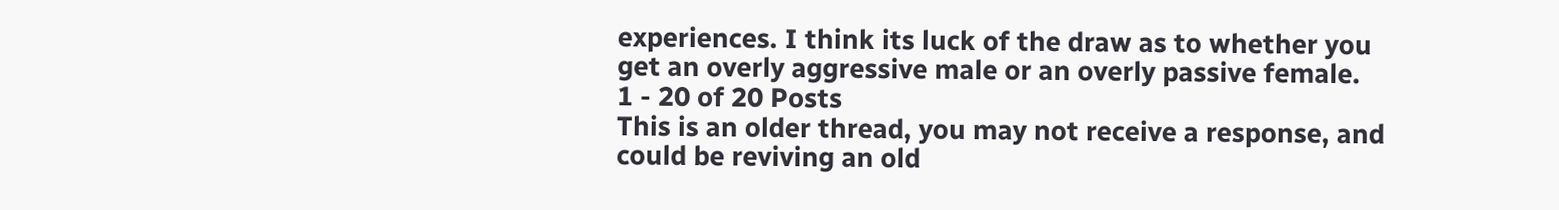experiences. I think its luck of the draw as to whether you get an overly aggressive male or an overly passive female.
1 - 20 of 20 Posts
This is an older thread, you may not receive a response, and could be reviving an old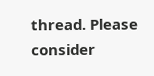thread. Please consider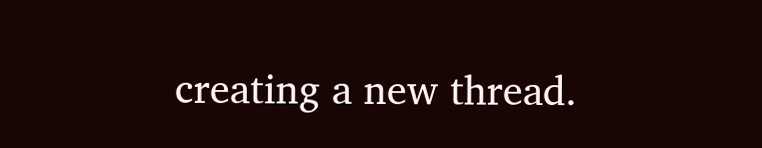creating a new thread.